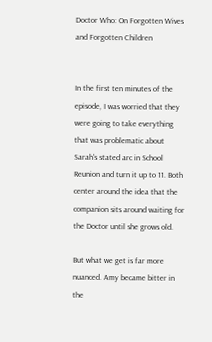Doctor Who: On Forgotten Wives and Forgotten Children


In the first ten minutes of the episode, I was worried that they were going to take everything that was problematic about Sarah's stated arc in School Reunion and turn it up to 11. Both center around the idea that the companion sits around waiting for the Doctor until she grows old.

But what we get is far more nuanced. Amy became bitter in the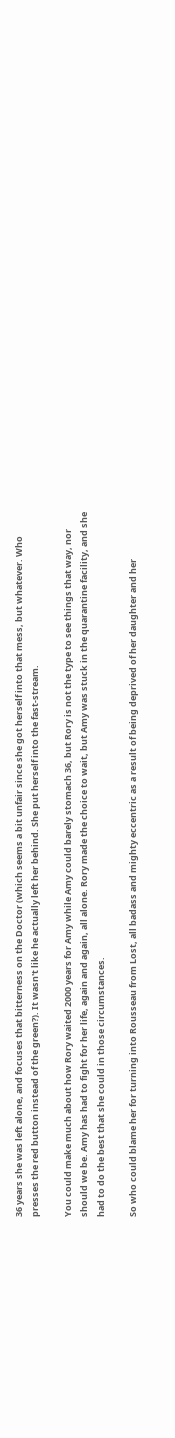36 years she was left alone, and focuses that bitterness on the Doctor (which seems a bit unfair since she got herself into that mess, but whatever. Who presses the red button instead of the green?). It wasn't like he actually left her behind. She put herself into the fast-stream.

You could make much about how Rory waited 2000 years for Amy while Amy could barely stomach 36, but Rory is not the type to see things that way, nor should we be. Amy has had to fight for her life, again and again, all alone. Rory made the choice to wait, but Amy was stuck in the quarantine facility, and she had to do the best that she could in those circumstances.

So who could blame her for turning into Rousseau from Lost, all badass and mighty eccentric as a result of being deprived of her daughter and her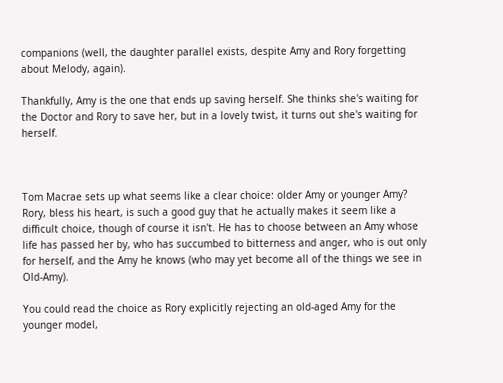companions (well, the daughter parallel exists, despite Amy and Rory forgetting about Melody, again).

Thankfully, Amy is the one that ends up saving herself. She thinks she's waiting for the Doctor and Rory to save her, but in a lovely twist, it turns out she's waiting for herself.



Tom Macrae sets up what seems like a clear choice: older Amy or younger Amy? Rory, bless his heart, is such a good guy that he actually makes it seem like a difficult choice, though of course it isn't. He has to choose between an Amy whose life has passed her by, who has succumbed to bitterness and anger, who is out only for herself, and the Amy he knows (who may yet become all of the things we see in Old-Amy).

You could read the choice as Rory explicitly rejecting an old-aged Amy for the younger model,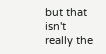but that isn't really the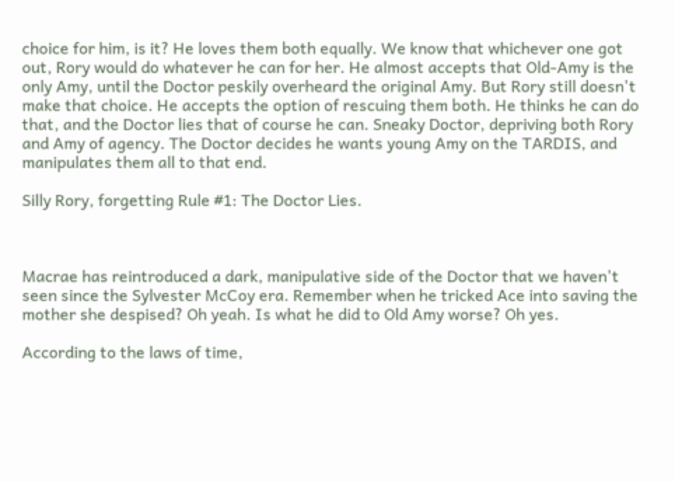choice for him, is it? He loves them both equally. We know that whichever one got out, Rory would do whatever he can for her. He almost accepts that Old-Amy is the only Amy, until the Doctor peskily overheard the original Amy. But Rory still doesn't make that choice. He accepts the option of rescuing them both. He thinks he can do that, and the Doctor lies that of course he can. Sneaky Doctor, depriving both Rory and Amy of agency. The Doctor decides he wants young Amy on the TARDIS, and manipulates them all to that end.

Silly Rory, forgetting Rule #1: The Doctor Lies.



Macrae has reintroduced a dark, manipulative side of the Doctor that we haven't seen since the Sylvester McCoy era. Remember when he tricked Ace into saving the mother she despised? Oh yeah. Is what he did to Old Amy worse? Oh yes.

According to the laws of time,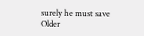surely he must save Older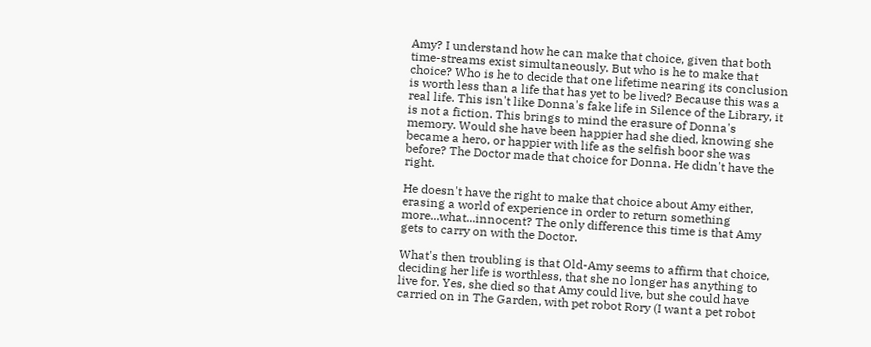Amy? I understand how he can make that choice, given that both time-streams exist simultaneously. But who is he to make that choice? Who is he to decide that one lifetime nearing its conclusion is worth less than a life that has yet to be lived? Because this was a real life. This isn't like Donna's fake life in Silence of the Library, it is not a fiction. This brings to mind the erasure of Donna's memory. Would she have been happier had she died, knowing she became a hero, or happier with life as the selfish boor she was before? The Doctor made that choice for Donna. He didn't have the right.

He doesn't have the right to make that choice about Amy either, erasing a world of experience in order to return something more...what...innocent? The only difference this time is that Amy gets to carry on with the Doctor.

What's then troubling is that Old-Amy seems to affirm that choice, deciding her life is worthless, that she no longer has anything to live for. Yes, she died so that Amy could live, but she could have carried on in The Garden, with pet robot Rory (I want a pet robot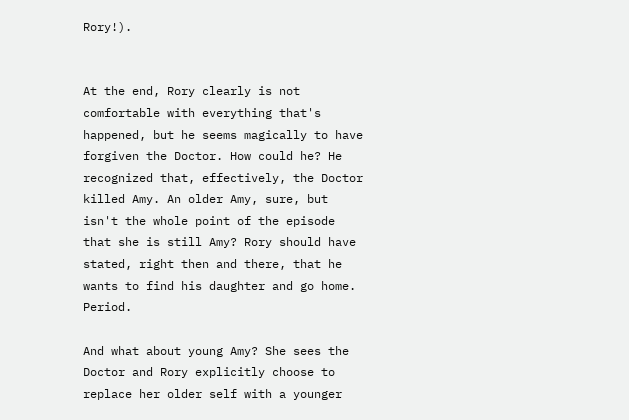Rory!).


At the end, Rory clearly is not comfortable with everything that's happened, but he seems magically to have forgiven the Doctor. How could he? He recognized that, effectively, the Doctor killed Amy. An older Amy, sure, but isn't the whole point of the episode that she is still Amy? Rory should have stated, right then and there, that he wants to find his daughter and go home. Period.

And what about young Amy? She sees the Doctor and Rory explicitly choose to replace her older self with a younger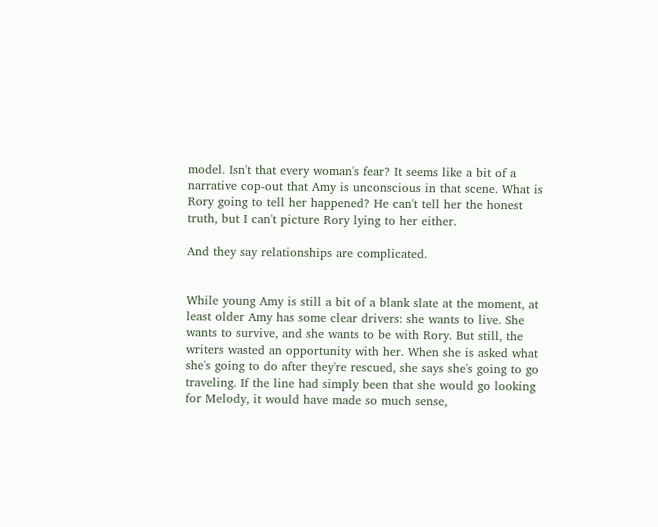model. Isn't that every woman's fear? It seems like a bit of a narrative cop-out that Amy is unconscious in that scene. What is Rory going to tell her happened? He can't tell her the honest truth, but I can't picture Rory lying to her either.

And they say relationships are complicated.


While young Amy is still a bit of a blank slate at the moment, at least older Amy has some clear drivers: she wants to live. She wants to survive, and she wants to be with Rory. But still, the writers wasted an opportunity with her. When she is asked what she's going to do after they're rescued, she says she's going to go traveling. If the line had simply been that she would go looking for Melody, it would have made so much sense,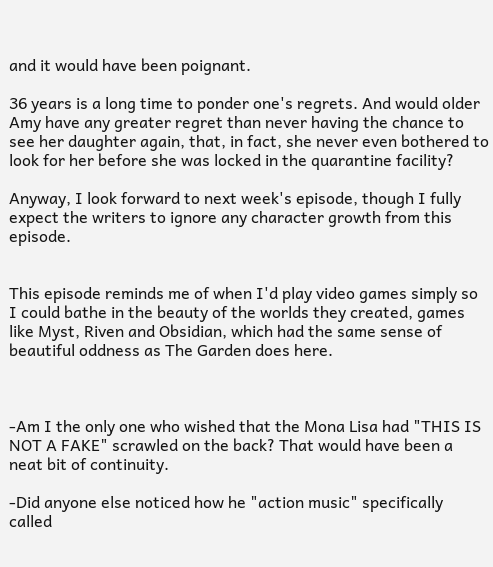and it would have been poignant.

36 years is a long time to ponder one's regrets. And would older Amy have any greater regret than never having the chance to see her daughter again, that, in fact, she never even bothered to look for her before she was locked in the quarantine facility?

Anyway, I look forward to next week's episode, though I fully expect the writers to ignore any character growth from this episode.


This episode reminds me of when I'd play video games simply so I could bathe in the beauty of the worlds they created, games like Myst, Riven and Obsidian, which had the same sense of beautiful oddness as The Garden does here.



-Am I the only one who wished that the Mona Lisa had "THIS IS NOT A FAKE" scrawled on the back? That would have been a neat bit of continuity.

-Did anyone else noticed how he "action music" specifically called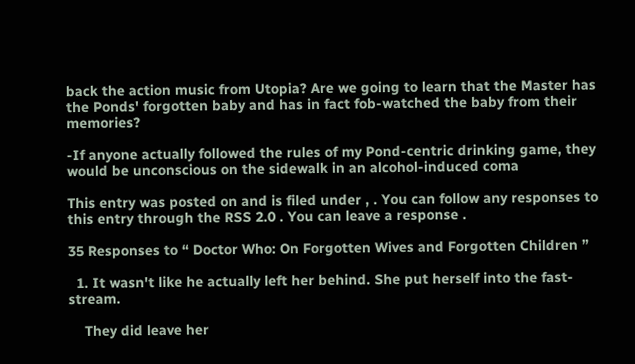back the action music from Utopia? Are we going to learn that the Master has the Ponds' forgotten baby and has in fact fob-watched the baby from their memories?

-If anyone actually followed the rules of my Pond-centric drinking game, they would be unconscious on the sidewalk in an alcohol-induced coma

This entry was posted on and is filed under , . You can follow any responses to this entry through the RSS 2.0 . You can leave a response .

35 Responses to “ Doctor Who: On Forgotten Wives and Forgotten Children ”

  1. It wasn't like he actually left her behind. She put herself into the fast-stream.

    They did leave her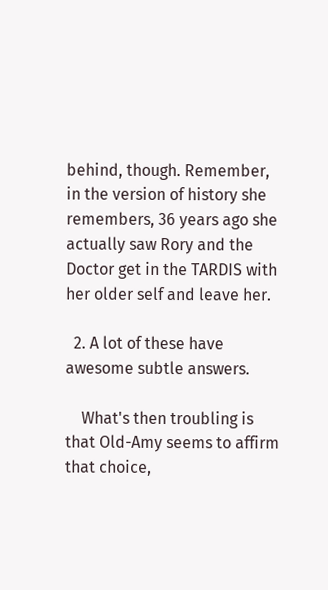behind, though. Remember, in the version of history she remembers, 36 years ago she actually saw Rory and the Doctor get in the TARDIS with her older self and leave her.

  2. A lot of these have awesome subtle answers.

    What's then troubling is that Old-Amy seems to affirm that choice,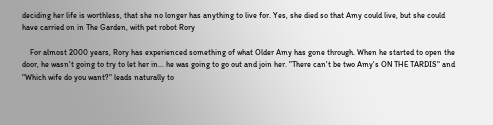deciding her life is worthless, that she no longer has anything to live for. Yes, she died so that Amy could live, but she could have carried on in The Garden, with pet robot Rory

    For almost 2000 years, Rory has experienced something of what Older Amy has gone through. When he started to open the door, he wasn't going to try to let her in... he was going to go out and join her. "There can't be two Amy's ON THE TARDIS" and "Which wife do you want?" leads naturally to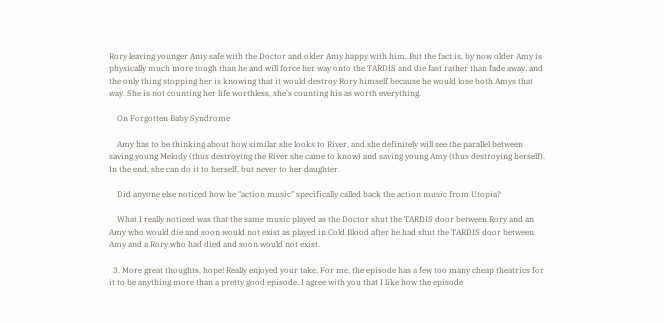Rory leaving younger Amy safe with the Doctor and older Amy happy with him. But the fact is, by now older Amy is physically much more tough than he and will force her way onto the TARDIS and die fast rather than fade away, and the only thing stopping her is knowing that it would destroy Rory himself because he would lose both Amys that way. She is not counting her life worthless, she's counting his as worth everything.

    On Forgotten Baby Syndrome

    Amy has to be thinking about how similar she looks to River, and she definitely will see the parallel between saving young Melody (thus destroying the River she came to know) and saving young Amy (thus destroying herself). In the end, she can do it to herself, but never to her daughter.

    Did anyone else noticed how he "action music" specifically called back the action music from Utopia?

    What I really noticed was that the same music played as the Doctor shut the TARDIS door between Rory and an Amy who would die and soon would not exist as played in Cold Blood after he had shut the TARDIS door between Amy and a Rory who had died and soon would not exist.

  3. More great thoughts, hope! Really enjoyed your take. For me, the episode has a few too many cheap theatrics for it to be anything more than a pretty good episode. I agree with you that I like how the episode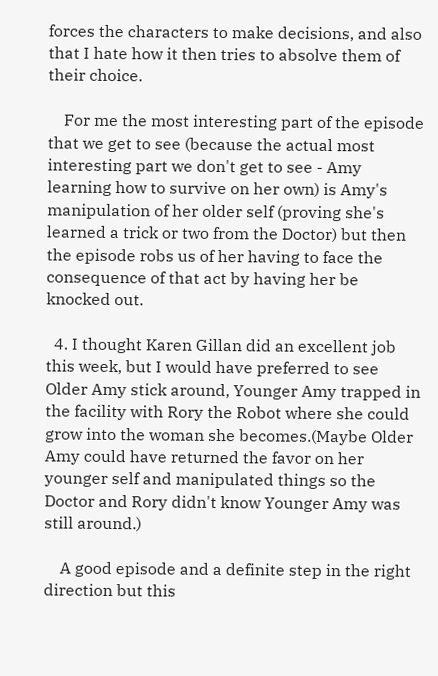forces the characters to make decisions, and also that I hate how it then tries to absolve them of their choice.

    For me the most interesting part of the episode that we get to see (because the actual most interesting part we don't get to see - Amy learning how to survive on her own) is Amy's manipulation of her older self (proving she's learned a trick or two from the Doctor) but then the episode robs us of her having to face the consequence of that act by having her be knocked out.

  4. I thought Karen Gillan did an excellent job this week, but I would have preferred to see Older Amy stick around, Younger Amy trapped in the facility with Rory the Robot where she could grow into the woman she becomes.(Maybe Older Amy could have returned the favor on her younger self and manipulated things so the Doctor and Rory didn't know Younger Amy was still around.)

    A good episode and a definite step in the right direction but this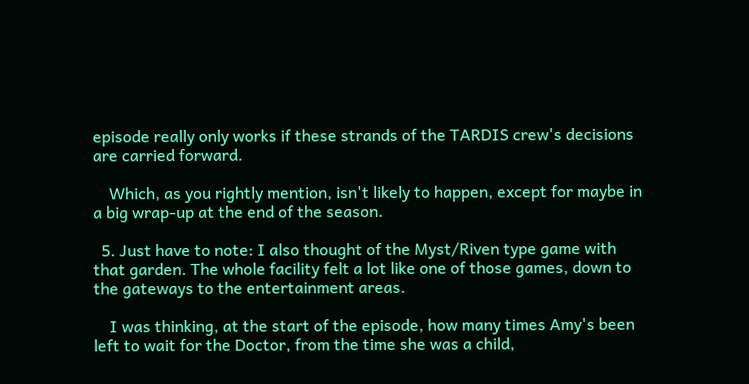episode really only works if these strands of the TARDIS crew's decisions are carried forward.

    Which, as you rightly mention, isn't likely to happen, except for maybe in a big wrap-up at the end of the season.

  5. Just have to note: I also thought of the Myst/Riven type game with that garden. The whole facility felt a lot like one of those games, down to the gateways to the entertainment areas.

    I was thinking, at the start of the episode, how many times Amy's been left to wait for the Doctor, from the time she was a child,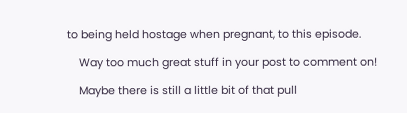to being held hostage when pregnant, to this episode.

    Way too much great stuff in your post to comment on!

    Maybe there is still a little bit of that pull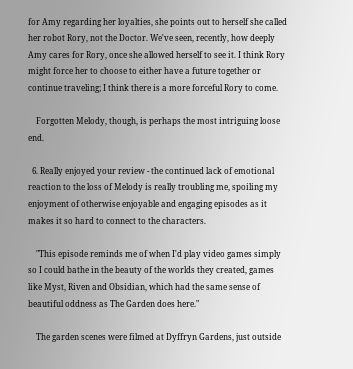for Amy regarding her loyalties, she points out to herself she called her robot Rory, not the Doctor. We've seen, recently, how deeply Amy cares for Rory, once she allowed herself to see it. I think Rory might force her to choose to either have a future together or continue traveling; I think there is a more forceful Rory to come.

    Forgotten Melody, though, is perhaps the most intriguing loose end.

  6. Really enjoyed your review - the continued lack of emotional reaction to the loss of Melody is really troubling me, spoiling my enjoyment of otherwise enjoyable and engaging episodes as it makes it so hard to connect to the characters.

    "This episode reminds me of when I'd play video games simply so I could bathe in the beauty of the worlds they created, games like Myst, Riven and Obsidian, which had the same sense of beautiful oddness as The Garden does here."

    The garden scenes were filmed at Dyffryn Gardens, just outside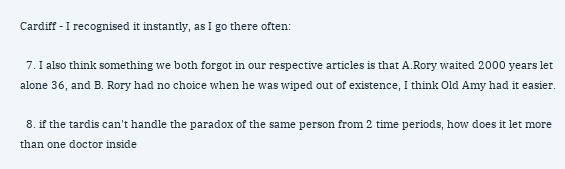Cardiff - I recognised it instantly, as I go there often:

  7. I also think something we both forgot in our respective articles is that A.Rory waited 2000 years let alone 36, and B. Rory had no choice when he was wiped out of existence, I think Old Amy had it easier.

  8. if the tardis can't handle the paradox of the same person from 2 time periods, how does it let more than one doctor inside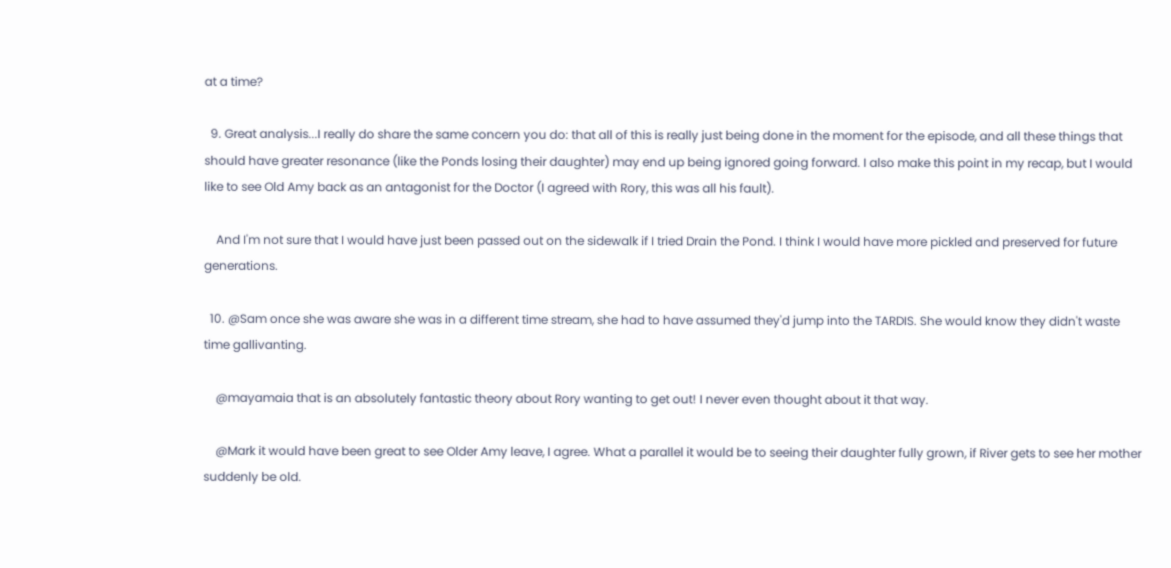at a time?

  9. Great analysis...I really do share the same concern you do: that all of this is really just being done in the moment for the episode, and all these things that should have greater resonance (like the Ponds losing their daughter) may end up being ignored going forward. I also make this point in my recap, but I would like to see Old Amy back as an antagonist for the Doctor (I agreed with Rory, this was all his fault).

    And I'm not sure that I would have just been passed out on the sidewalk if I tried Drain the Pond. I think I would have more pickled and preserved for future generations.

  10. @Sam once she was aware she was in a different time stream, she had to have assumed they'd jump into the TARDIS. She would know they didn't waste time gallivanting.

    @mayamaia that is an absolutely fantastic theory about Rory wanting to get out! I never even thought about it that way.

    @Mark it would have been great to see Older Amy leave, I agree. What a parallel it would be to seeing their daughter fully grown, if River gets to see her mother suddenly be old.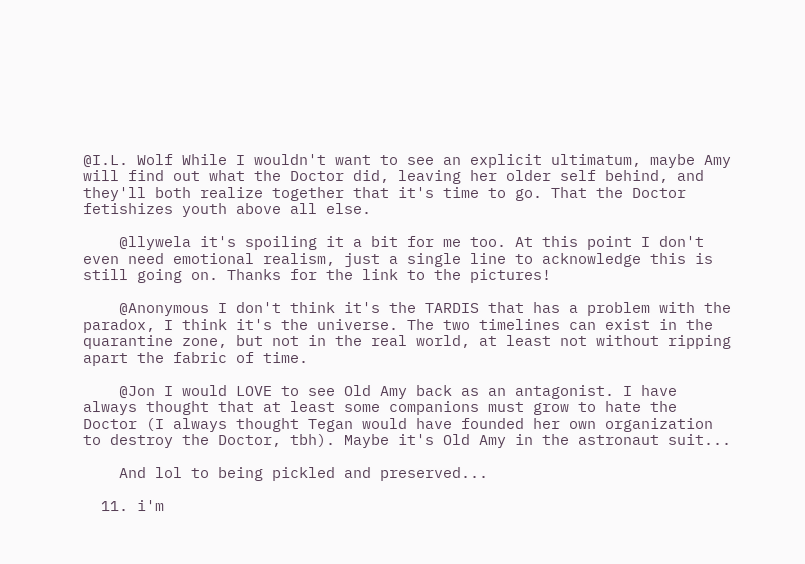@I.L. Wolf While I wouldn't want to see an explicit ultimatum, maybe Amy will find out what the Doctor did, leaving her older self behind, and they'll both realize together that it's time to go. That the Doctor fetishizes youth above all else.

    @llywela it's spoiling it a bit for me too. At this point I don't even need emotional realism, just a single line to acknowledge this is still going on. Thanks for the link to the pictures!

    @Anonymous I don't think it's the TARDIS that has a problem with the paradox, I think it's the universe. The two timelines can exist in the quarantine zone, but not in the real world, at least not without ripping apart the fabric of time.

    @Jon I would LOVE to see Old Amy back as an antagonist. I have always thought that at least some companions must grow to hate the Doctor (I always thought Tegan would have founded her own organization to destroy the Doctor, tbh). Maybe it's Old Amy in the astronaut suit...

    And lol to being pickled and preserved...

  11. i'm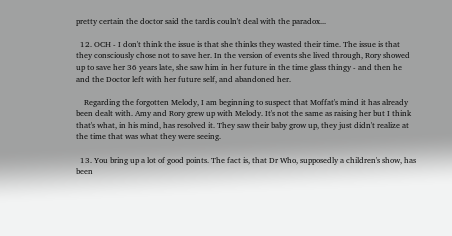pretty certain the doctor said the tardis couln't deal with the paradox...

  12. OCH - I don't think the issue is that she thinks they wasted their time. The issue is that they consciously chose not to save her. In the version of events she lived through, Rory showed up to save her 36 years late, she saw him in her future in the time glass thingy - and then he and the Doctor left with her future self, and abandoned her.

    Regarding the forgotten Melody, I am beginning to suspect that Moffat's mind it has already been dealt with. Amy and Rory grew up with Melody. It's not the same as raising her but I think that's what, in his mind, has resolved it. They saw their baby grow up, they just didn't realize at the time that was what they were seeing.

  13. You bring up a lot of good points. The fact is, that Dr Who, supposedly a children's show, has been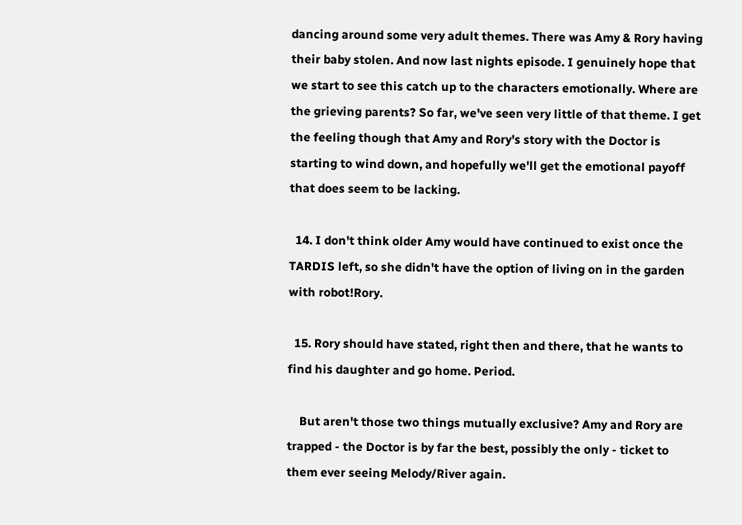dancing around some very adult themes. There was Amy & Rory having their baby stolen. And now last nights episode. I genuinely hope that we start to see this catch up to the characters emotionally. Where are the grieving parents? So far, we've seen very little of that theme. I get the feeling though that Amy and Rory's story with the Doctor is starting to wind down, and hopefully we'll get the emotional payoff that does seem to be lacking.

  14. I don't think older Amy would have continued to exist once the TARDIS left, so she didn't have the option of living on in the garden with robot!Rory.

  15. Rory should have stated, right then and there, that he wants to find his daughter and go home. Period.

    But aren't those two things mutually exclusive? Amy and Rory are trapped - the Doctor is by far the best, possibly the only - ticket to them ever seeing Melody/River again.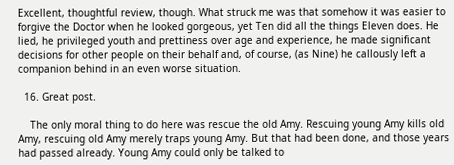Excellent, thoughtful review, though. What struck me was that somehow it was easier to forgive the Doctor when he looked gorgeous, yet Ten did all the things Eleven does. He lied, he privileged youth and prettiness over age and experience, he made significant decisions for other people on their behalf and, of course, (as Nine) he callously left a companion behind in an even worse situation.

  16. Great post.

    The only moral thing to do here was rescue the old Amy. Rescuing young Amy kills old Amy, rescuing old Amy merely traps young Amy. But that had been done, and those years had passed already. Young Amy could only be talked to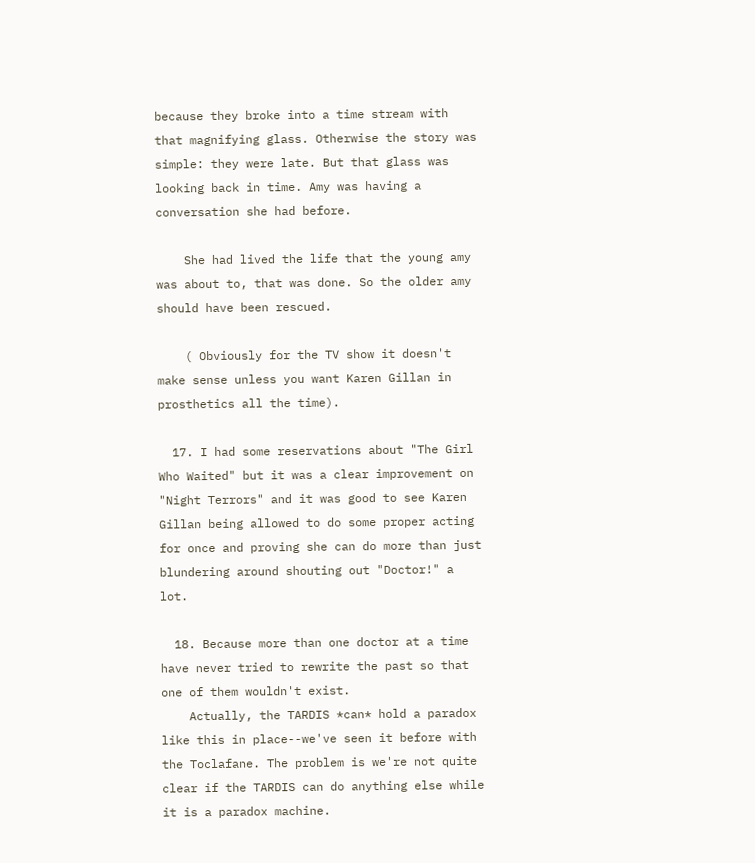because they broke into a time stream with that magnifying glass. Otherwise the story was simple: they were late. But that glass was looking back in time. Amy was having a conversation she had before.

    She had lived the life that the young amy was about to, that was done. So the older amy should have been rescued.

    ( Obviously for the TV show it doesn't make sense unless you want Karen Gillan in prosthetics all the time).

  17. I had some reservations about "The Girl Who Waited" but it was a clear improvement on "Night Terrors" and it was good to see Karen Gillan being allowed to do some proper acting for once and proving she can do more than just blundering around shouting out "Doctor!" a lot.

  18. Because more than one doctor at a time have never tried to rewrite the past so that one of them wouldn't exist.
    Actually, the TARDIS *can* hold a paradox like this in place--we've seen it before with the Toclafane. The problem is we're not quite clear if the TARDIS can do anything else while it is a paradox machine.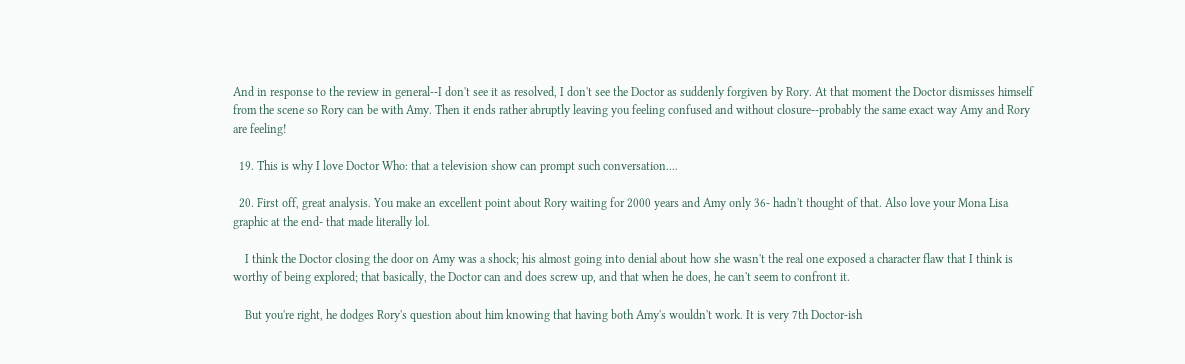And in response to the review in general--I don't see it as resolved, I don't see the Doctor as suddenly forgiven by Rory. At that moment the Doctor dismisses himself from the scene so Rory can be with Amy. Then it ends rather abruptly leaving you feeling confused and without closure--probably the same exact way Amy and Rory are feeling!

  19. This is why I love Doctor Who: that a television show can prompt such conversation....

  20. First off, great analysis. You make an excellent point about Rory waiting for 2000 years and Amy only 36- hadn't thought of that. Also love your Mona Lisa graphic at the end- that made literally lol.

    I think the Doctor closing the door on Amy was a shock; his almost going into denial about how she wasn't the real one exposed a character flaw that I think is worthy of being explored; that basically, the Doctor can and does screw up, and that when he does, he can't seem to confront it.

    But you're right, he dodges Rory's question about him knowing that having both Amy's wouldn't work. It is very 7th Doctor-ish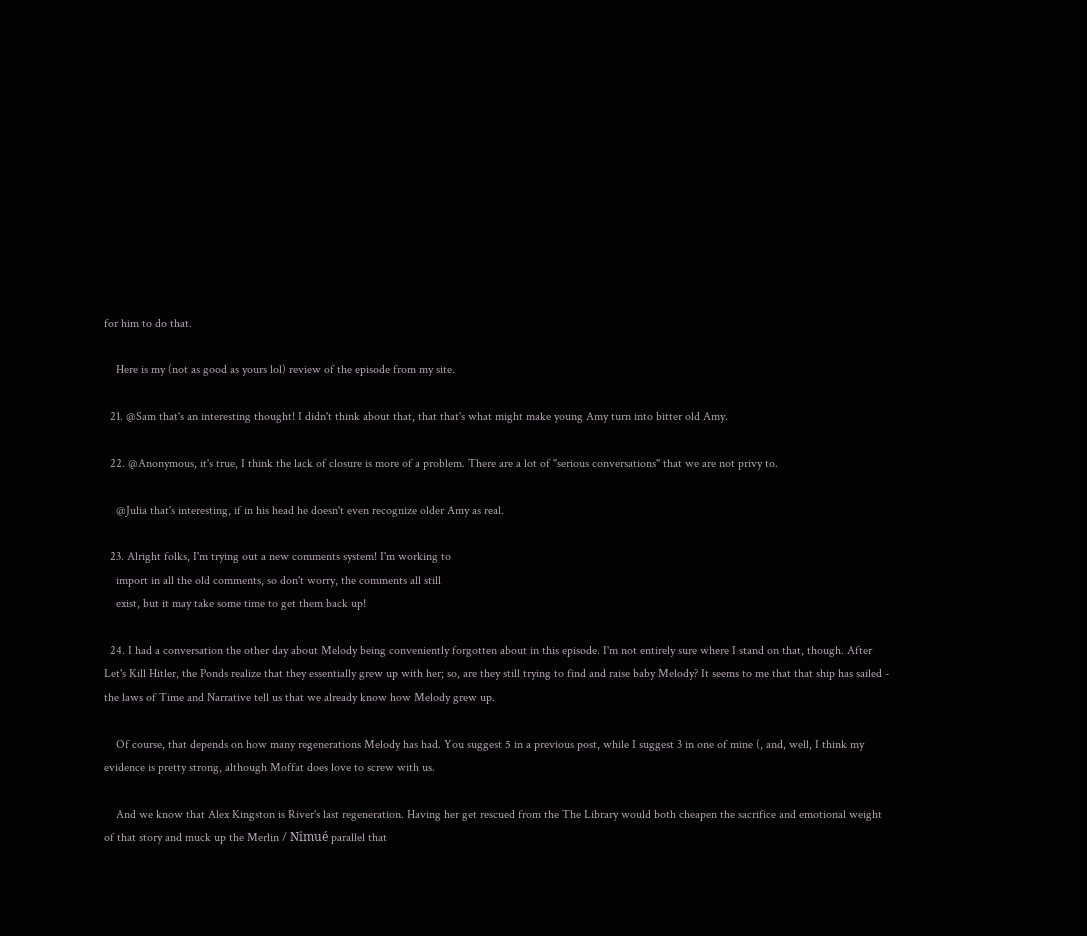for him to do that.

    Here is my (not as good as yours lol) review of the episode from my site.

  21. @Sam that's an interesting thought! I didn't think about that, that that's what might make young Amy turn into bitter old Amy.

  22. @Anonymous, it's true, I think the lack of closure is more of a problem. There are a lot of "serious conversations" that we are not privy to.

    @Julia that's interesting, if in his head he doesn't even recognize older Amy as real.

  23. Alright folks, I'm trying out a new comments system! I'm working to
    import in all the old comments, so don't worry, the comments all still
    exist, but it may take some time to get them back up!

  24. I had a conversation the other day about Melody being conveniently forgotten about in this episode. I'm not entirely sure where I stand on that, though. After Let's Kill Hitler, the Ponds realize that they essentially grew up with her; so, are they still trying to find and raise baby Melody? It seems to me that that ship has sailed - the laws of Time and Narrative tell us that we already know how Melody grew up.

    Of course, that depends on how many regenerations Melody has had. You suggest 5 in a previous post, while I suggest 3 in one of mine (, and, well, I think my evidence is pretty strong, although Moffat does love to screw with us.

    And we know that Alex Kingston is River's last regeneration. Having her get rescued from the The Library would both cheapen the sacrifice and emotional weight of that story and muck up the Merlin / Nimué parallel that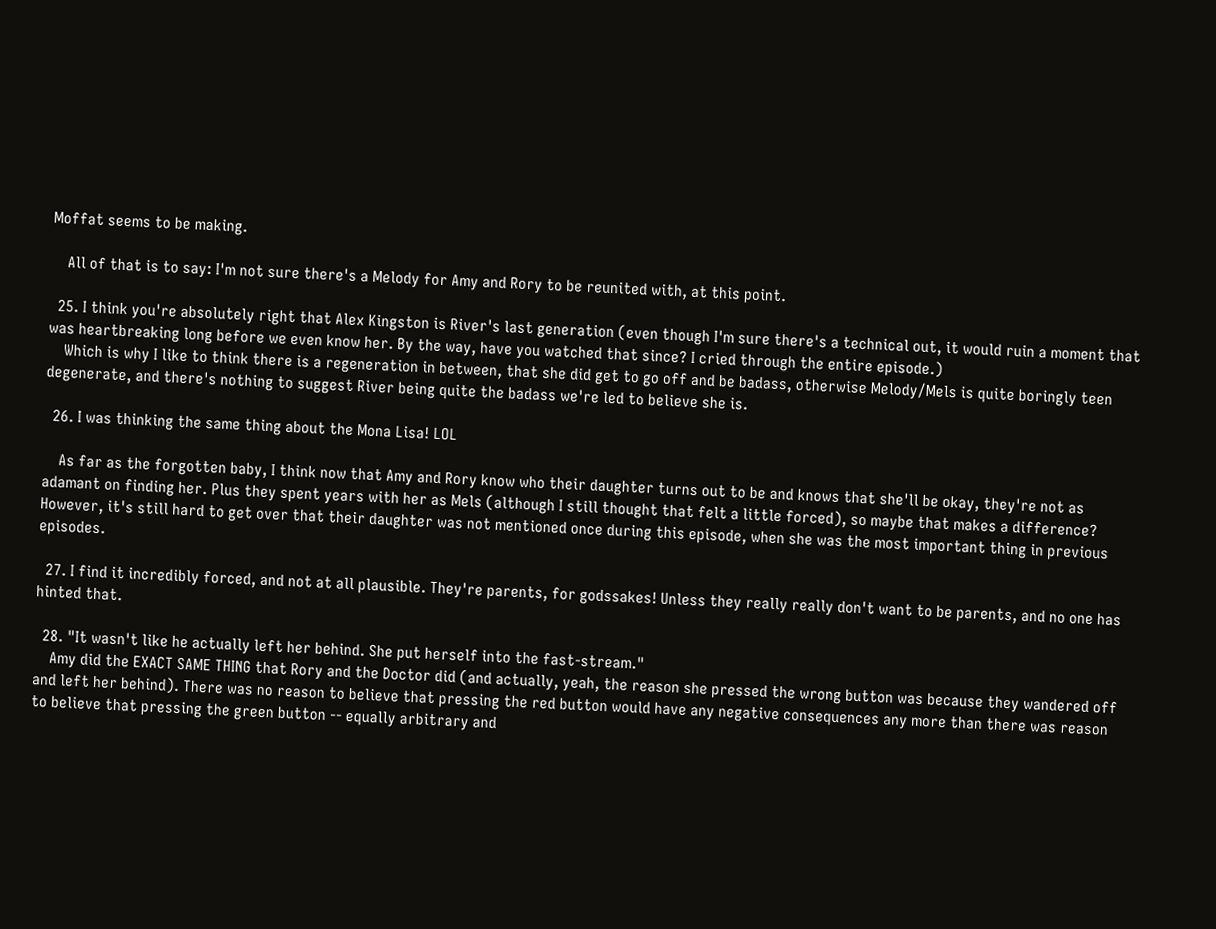Moffat seems to be making.

    All of that is to say: I'm not sure there's a Melody for Amy and Rory to be reunited with, at this point.

  25. I think you're absolutely right that Alex Kingston is River's last generation (even though I'm sure there's a technical out, it would ruin a moment that was heartbreaking long before we even know her. By the way, have you watched that since? I cried through the entire episode.)
    Which is why I like to think there is a regeneration in between, that she did get to go off and be badass, otherwise Melody/Mels is quite boringly teen degenerate, and there's nothing to suggest River being quite the badass we're led to believe she is.

  26. I was thinking the same thing about the Mona Lisa! LOL

    As far as the forgotten baby, I think now that Amy and Rory know who their daughter turns out to be and knows that she'll be okay, they're not as adamant on finding her. Plus they spent years with her as Mels (although I still thought that felt a little forced), so maybe that makes a difference? However, it's still hard to get over that their daughter was not mentioned once during this episode, when she was the most important thing in previous episodes.

  27. I find it incredibly forced, and not at all plausible. They're parents, for godssakes! Unless they really really don't want to be parents, and no one has hinted that.

  28. "It wasn't like he actually left her behind. She put herself into the fast-stream."
    Amy did the EXACT SAME THING that Rory and the Doctor did (and actually, yeah, the reason she pressed the wrong button was because they wandered off and left her behind). There was no reason to believe that pressing the red button would have any negative consequences any more than there was reason to believe that pressing the green button -- equally arbitrary and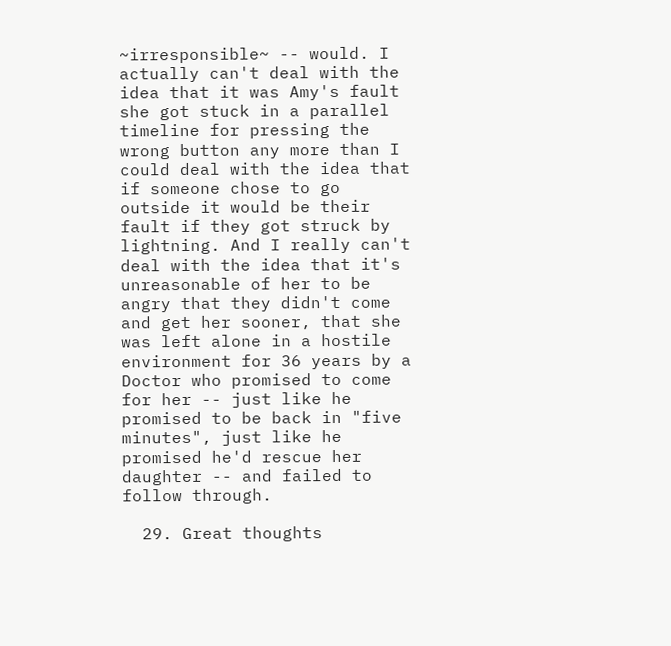~irresponsible~ -- would. I actually can't deal with the idea that it was Amy's fault she got stuck in a parallel timeline for pressing the wrong button any more than I could deal with the idea that if someone chose to go outside it would be their fault if they got struck by lightning. And I really can't deal with the idea that it's unreasonable of her to be angry that they didn't come and get her sooner, that she was left alone in a hostile environment for 36 years by a Doctor who promised to come for her -- just like he promised to be back in "five minutes", just like he promised he'd rescue her daughter -- and failed to follow through.

  29. Great thoughts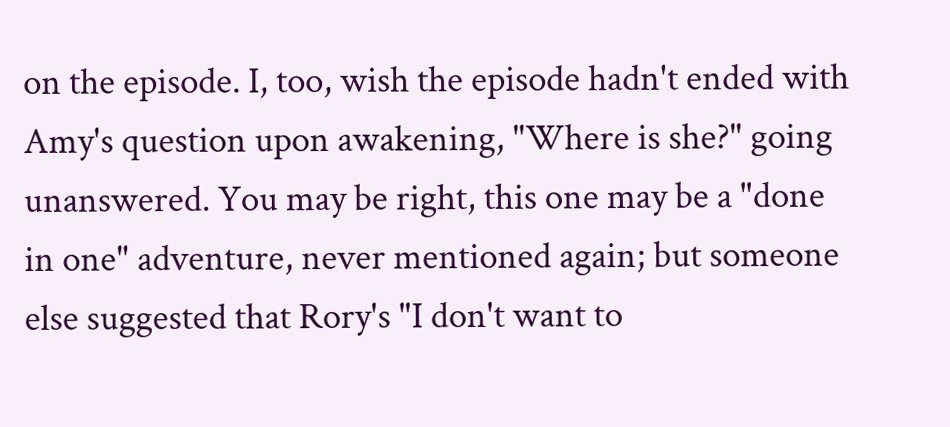on the episode. I, too, wish the episode hadn't ended with Amy's question upon awakening, "Where is she?" going unanswered. You may be right, this one may be a "done in one" adventure, never mentioned again; but someone else suggested that Rory's "I don't want to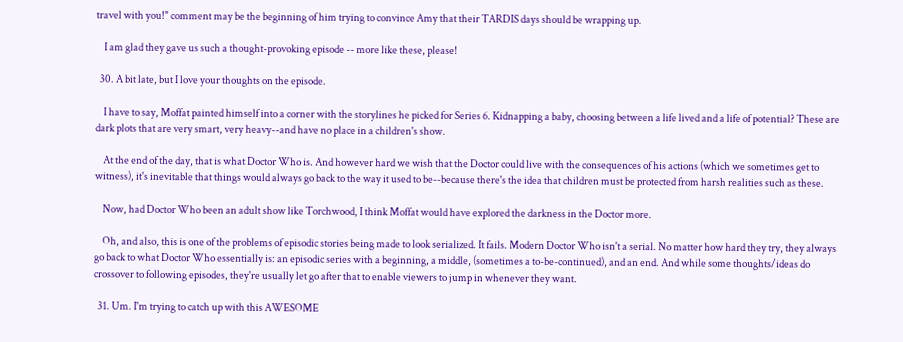travel with you!" comment may be the beginning of him trying to convince Amy that their TARDIS days should be wrapping up.

    I am glad they gave us such a thought-provoking episode -- more like these, please!

  30. A bit late, but I love your thoughts on the episode.

    I have to say, Moffat painted himself into a corner with the storylines he picked for Series 6. Kidnapping a baby, choosing between a life lived and a life of potential? These are dark plots that are very smart, very heavy--and have no place in a children's show.

    At the end of the day, that is what Doctor Who is. And however hard we wish that the Doctor could live with the consequences of his actions (which we sometimes get to witness), it's inevitable that things would always go back to the way it used to be--because there's the idea that children must be protected from harsh realities such as these.

    Now, had Doctor Who been an adult show like Torchwood, I think Moffat would have explored the darkness in the Doctor more.

    Oh, and also, this is one of the problems of episodic stories being made to look serialized. It fails. Modern Doctor Who isn't a serial. No matter how hard they try, they always go back to what Doctor Who essentially is: an episodic series with a beginning, a middle, (sometimes a to-be-continued), and an end. And while some thoughts/ideas do crossover to following episodes, they're usually let go after that to enable viewers to jump in whenever they want.

  31. Um. I'm trying to catch up with this AWESOME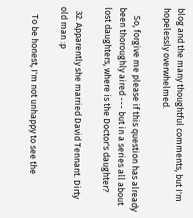blog and the many thoughtful comments, but I'm hopelessly overwhelmed.

    So, forgive me please if this question has already been thoroughly aired --- but in a series all about lost daughters, where is the Doctor's daughter?

  32. Apparently she married David Tennant. Dirty old man :p

    To be honest, I'm not unhappy to see the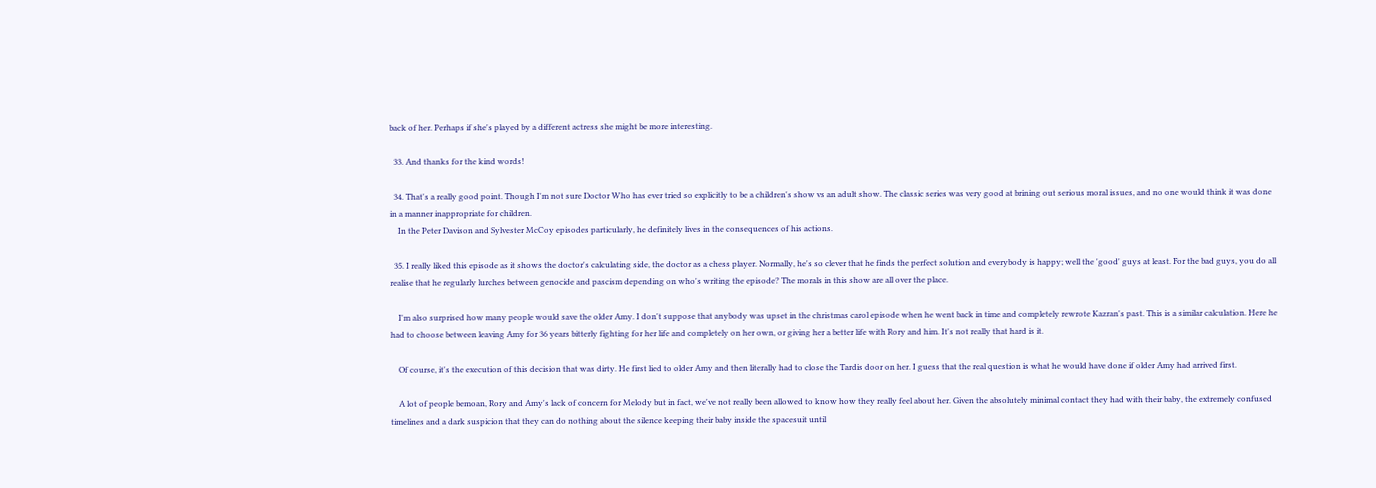back of her. Perhaps if she's played by a different actress she might be more interesting.

  33. And thanks for the kind words!

  34. That's a really good point. Though I'm not sure Doctor Who has ever tried so explicitly to be a children's show vs an adult show. The classic series was very good at brining out serious moral issues, and no one would think it was done in a manner inappropriate for children.
    In the Peter Davison and Sylvester McCoy episodes particularly, he definitely lives in the consequences of his actions.

  35. I really liked this episode as it shows the doctor's calculating side, the doctor as a chess player. Normally, he's so clever that he finds the perfect solution and everybody is happy; well the 'good' guys at least. For the bad guys, you do all realise that he regularly lurches between genocide and pascism depending on who's writing the episode? The morals in this show are all over the place.

    I'm also surprised how many people would save the older Amy. I don't suppose that anybody was upset in the christmas carol episode when he went back in time and completely rewrote Kazran's past. This is a similar calculation. Here he had to choose between leaving Amy for 36 years bitterly fighting for her life and completely on her own, or giving her a better life with Rory and him. It's not really that hard is it.

    Of course, it's the execution of this decision that was dirty. He first lied to older Amy and then literally had to close the Tardis door on her. I guess that the real question is what he would have done if older Amy had arrived first.

    A lot of people bemoan, Rory and Amy's lack of concern for Melody but in fact, we've not really been allowed to know how they really feel about her. Given the absolutely minimal contact they had with their baby, the extremely confused timelines and a dark suspicion that they can do nothing about the silence keeping their baby inside the spacesuit until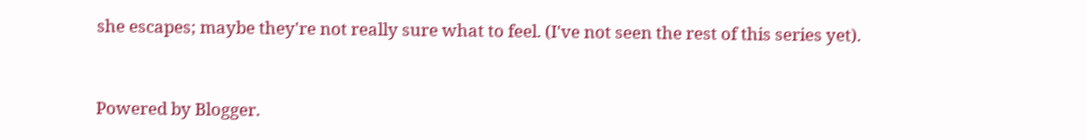she escapes; maybe they're not really sure what to feel. (I've not seen the rest of this series yet).


Powered by Blogger.